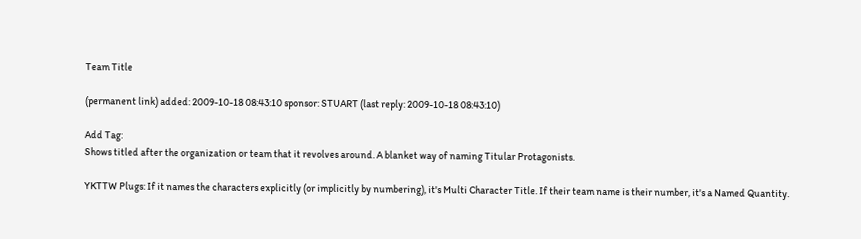Team Title

(permanent link) added: 2009-10-18 08:43:10 sponsor: STUART (last reply: 2009-10-18 08:43:10)

Add Tag:
Shows titled after the organization or team that it revolves around. A blanket way of naming Titular Protagonists.

YKTTW Plugs: If it names the characters explicitly (or implicitly by numbering), it's Multi Character Title. If their team name is their number, it's a Named Quantity.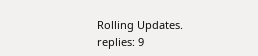Rolling Updates.
replies: 9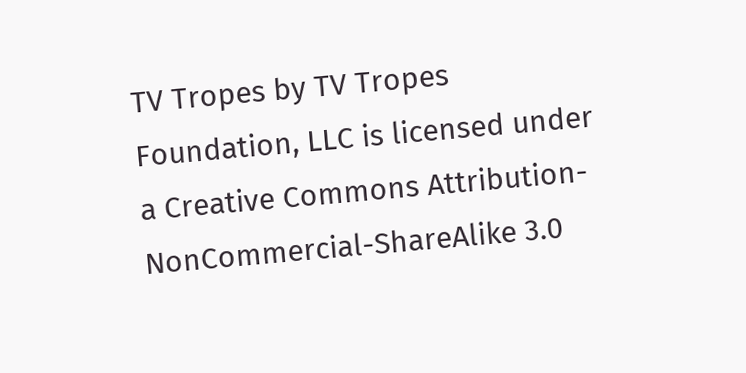TV Tropes by TV Tropes Foundation, LLC is licensed under a Creative Commons Attribution-NonCommercial-ShareAlike 3.0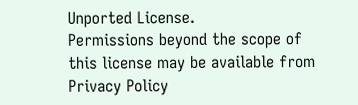Unported License.
Permissions beyond the scope of this license may be available from
Privacy Policy